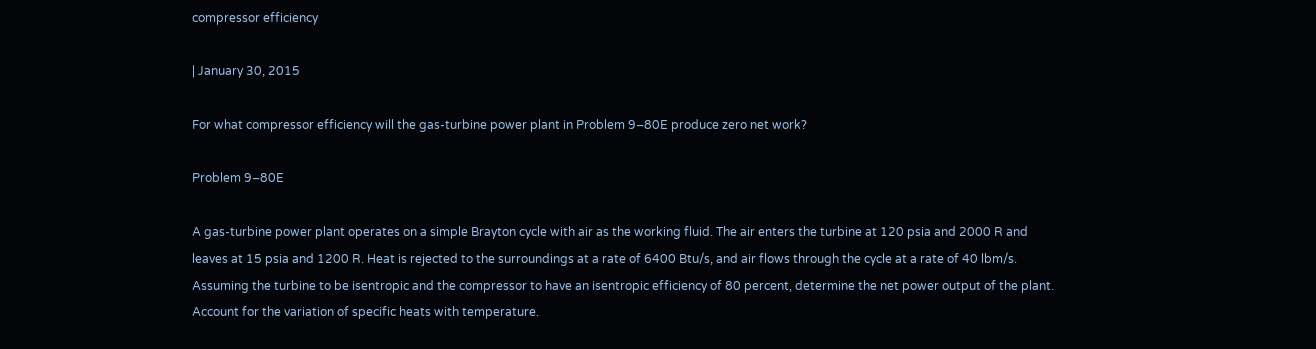compressor efficiency

| January 30, 2015

For what compressor efficiency will the gas-turbine power plant in Problem 9–80E produce zero net work?

Problem 9–80E

A gas-turbine power plant operates on a simple Brayton cycle with air as the working fluid. The air enters the turbine at 120 psia and 2000 R and leaves at 15 psia and 1200 R. Heat is rejected to the surroundings at a rate of 6400 Btu/s, and air flows through the cycle at a rate of 40 lbm/s. Assuming the turbine to be isentropic and the compressor to have an isentropic efficiency of 80 percent, determine the net power output of the plant. Account for the variation of specific heats with temperature.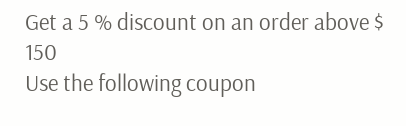Get a 5 % discount on an order above $ 150
Use the following coupon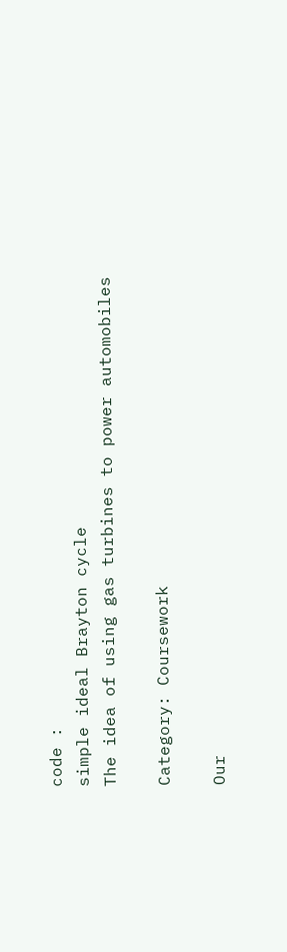code :
simple ideal Brayton cycle
The idea of using gas turbines to power automobiles

Category: Coursework

Our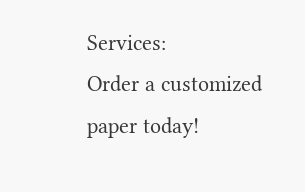Services:
Order a customized paper today!